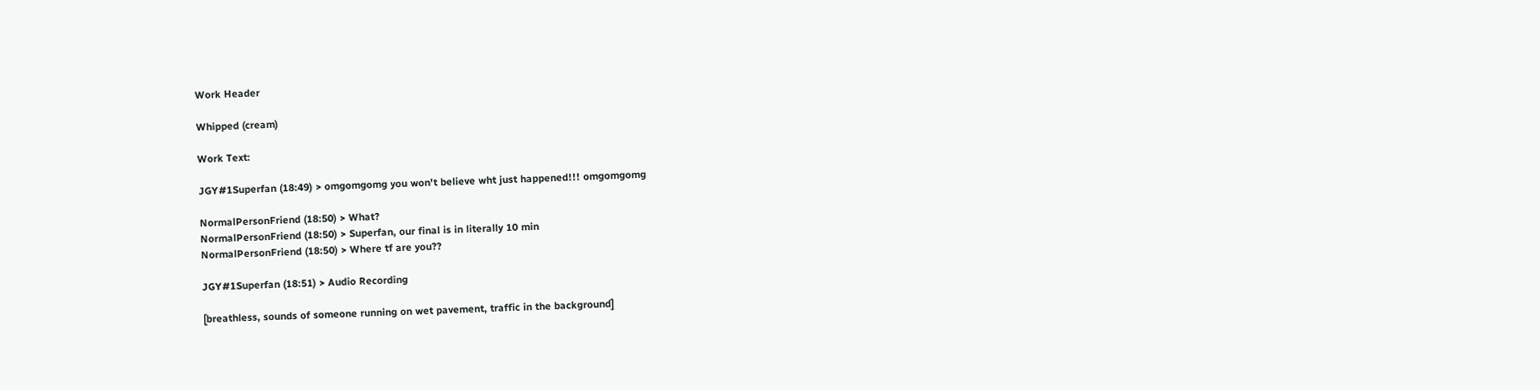Work Header

Whipped (cream)

Work Text:

JGY#1Superfan (18:49) > omgomgomg you won't believe wht just happened!!! omgomgomg

NormalPersonFriend (18:50) > What?
NormalPersonFriend (18:50) > Superfan, our final is in literally 10 min
NormalPersonFriend (18:50) > Where tf are you??

JGY#1Superfan (18:51) > Audio Recording

[breathless, sounds of someone running on wet pavement, traffic in the background]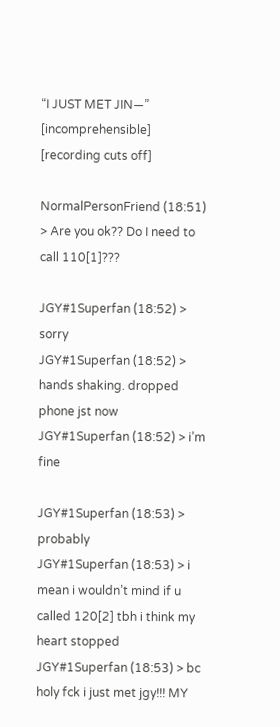“I JUST MET JIN—” [incomprehensible]
[recording cuts off]

NormalPersonFriend (18:51) > Are you ok?? Do I need to call 110[1]???

JGY#1Superfan (18:52) > sorry
JGY#1Superfan (18:52) > hands shaking. dropped phone jst now
JGY#1Superfan (18:52) > i’m fine

JGY#1Superfan (18:53) > probably
JGY#1Superfan (18:53) > i mean i wouldn’t mind if u called 120[2] tbh i think my heart stopped
JGY#1Superfan (18:53) > bc holy fck i just met jgy!!! MY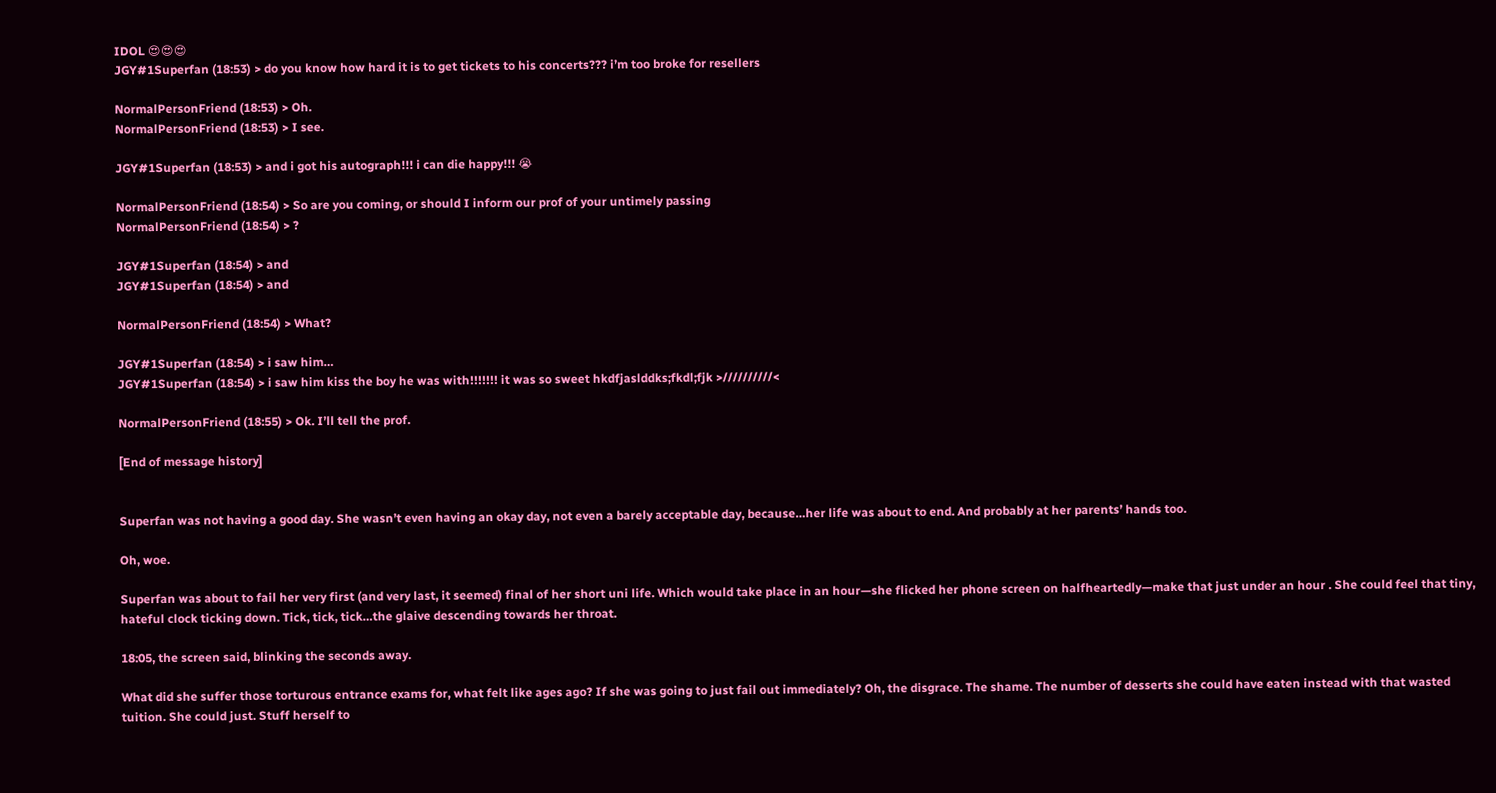IDOL 😍😍😍
JGY#1Superfan (18:53) > do you know how hard it is to get tickets to his concerts??? i’m too broke for resellers

NormalPersonFriend (18:53) > Oh.
NormalPersonFriend (18:53) > I see.

JGY#1Superfan (18:53) > and i got his autograph!!! i can die happy!!! 😭

NormalPersonFriend (18:54) > So are you coming, or should I inform our prof of your untimely passing
NormalPersonFriend (18:54) > ?

JGY#1Superfan (18:54) > and
JGY#1Superfan (18:54) > and

NormalPersonFriend (18:54) > What?

JGY#1Superfan (18:54) > i saw him…
JGY#1Superfan (18:54) > i saw him kiss the boy he was with!!!!!!! it was so sweet hkdfjaslddks;fkdl;fjk >//////////<

NormalPersonFriend (18:55) > Ok. I’ll tell the prof.

[End of message history]


Superfan was not having a good day. She wasn’t even having an okay day, not even a barely acceptable day, because…her life was about to end. And probably at her parents’ hands too.

Oh, woe.

Superfan was about to fail her very first (and very last, it seemed) final of her short uni life. Which would take place in an hour—she flicked her phone screen on halfheartedly—make that just under an hour . She could feel that tiny, hateful clock ticking down. Tick, tick, tick…the glaive descending towards her throat.

18:05, the screen said, blinking the seconds away.

What did she suffer those torturous entrance exams for, what felt like ages ago? If she was going to just fail out immediately? Oh, the disgrace. The shame. The number of desserts she could have eaten instead with that wasted tuition. She could just. Stuff herself to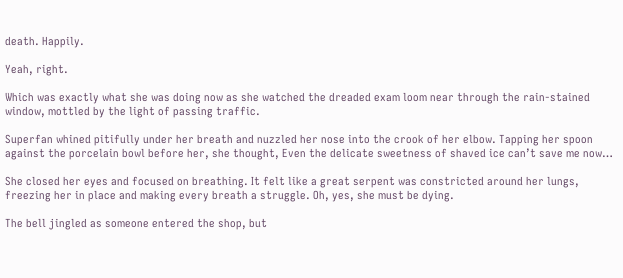death. Happily.

Yeah, right.

Which was exactly what she was doing now as she watched the dreaded exam loom near through the rain-stained window, mottled by the light of passing traffic.

Superfan whined pitifully under her breath and nuzzled her nose into the crook of her elbow. Tapping her spoon against the porcelain bowl before her, she thought, Even the delicate sweetness of shaved ice can’t save me now…

She closed her eyes and focused on breathing. It felt like a great serpent was constricted around her lungs, freezing her in place and making every breath a struggle. Oh, yes, she must be dying.

The bell jingled as someone entered the shop, but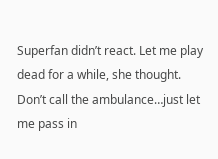Superfan didn’t react. Let me play dead for a while, she thought. Don’t call the ambulance…just let me pass in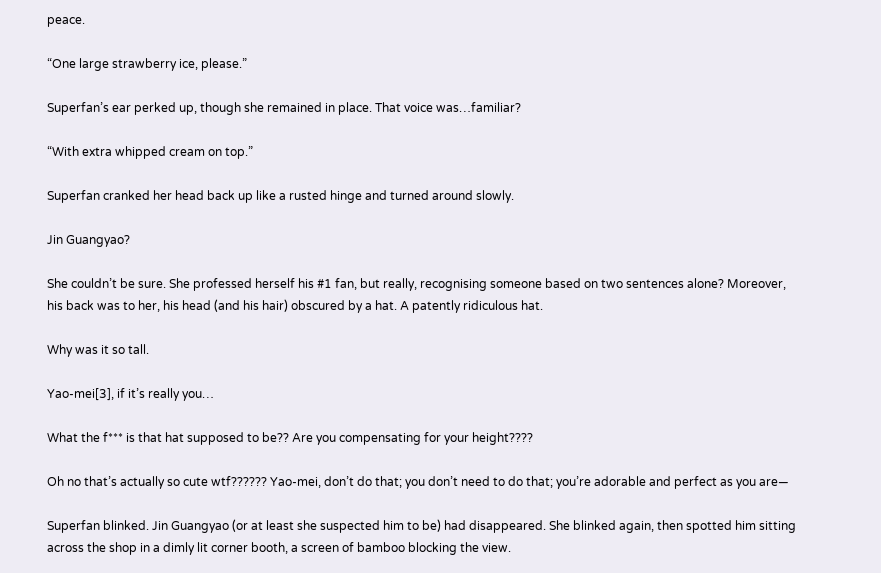peace.

“One large strawberry ice, please.”

Superfan’s ear perked up, though she remained in place. That voice was…familiar?

“With extra whipped cream on top.”

Superfan cranked her head back up like a rusted hinge and turned around slowly.

Jin Guangyao?

She couldn’t be sure. She professed herself his #1 fan, but really, recognising someone based on two sentences alone? Moreover, his back was to her, his head (and his hair) obscured by a hat. A patently ridiculous hat.

Why was it so tall.

Yao-mei[3], if it’s really you…

What the f*** is that hat supposed to be?? Are you compensating for your height????

Oh no that’s actually so cute wtf?????? Yao-mei, don’t do that; you don’t need to do that; you’re adorable and perfect as you are—

Superfan blinked. Jin Guangyao (or at least she suspected him to be) had disappeared. She blinked again, then spotted him sitting across the shop in a dimly lit corner booth, a screen of bamboo blocking the view.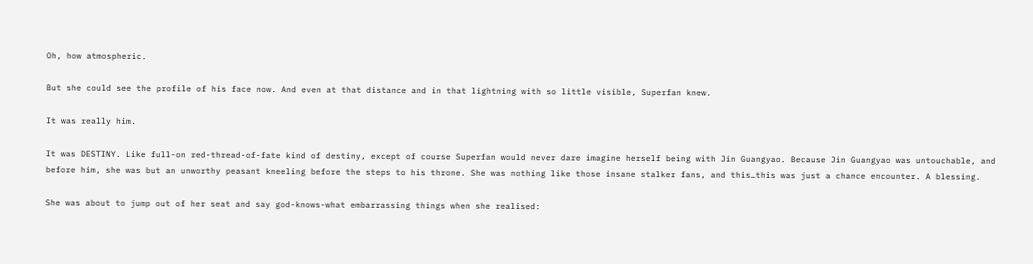Oh, how atmospheric.

But she could see the profile of his face now. And even at that distance and in that lightning with so little visible, Superfan knew.

It was really him.

It was DESTINY. Like full-on red-thread-of-fate kind of destiny, except of course Superfan would never dare imagine herself being with Jin Guangyao. Because Jin Guangyao was untouchable, and before him, she was but an unworthy peasant kneeling before the steps to his throne. She was nothing like those insane stalker fans, and this…this was just a chance encounter. A blessing.

She was about to jump out of her seat and say god-knows-what embarrassing things when she realised: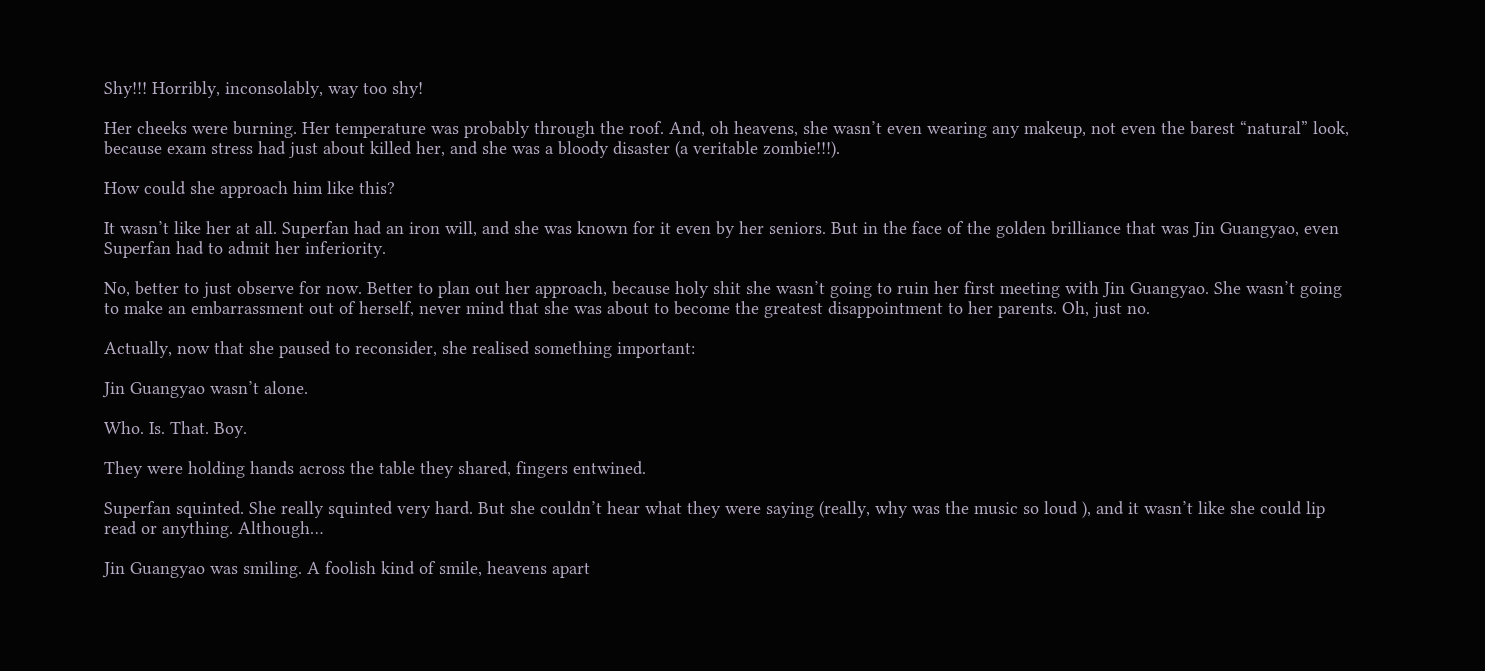Shy!!! Horribly, inconsolably, way too shy!

Her cheeks were burning. Her temperature was probably through the roof. And, oh heavens, she wasn’t even wearing any makeup, not even the barest “natural” look, because exam stress had just about killed her, and she was a bloody disaster (a veritable zombie!!!).

How could she approach him like this?

It wasn’t like her at all. Superfan had an iron will, and she was known for it even by her seniors. But in the face of the golden brilliance that was Jin Guangyao, even Superfan had to admit her inferiority.

No, better to just observe for now. Better to plan out her approach, because holy shit she wasn’t going to ruin her first meeting with Jin Guangyao. She wasn’t going to make an embarrassment out of herself, never mind that she was about to become the greatest disappointment to her parents. Oh, just no.

Actually, now that she paused to reconsider, she realised something important:

Jin Guangyao wasn’t alone.

Who. Is. That. Boy.

They were holding hands across the table they shared, fingers entwined.

Superfan squinted. She really squinted very hard. But she couldn’t hear what they were saying (really, why was the music so loud ), and it wasn’t like she could lip read or anything. Although…

Jin Guangyao was smiling. A foolish kind of smile, heavens apart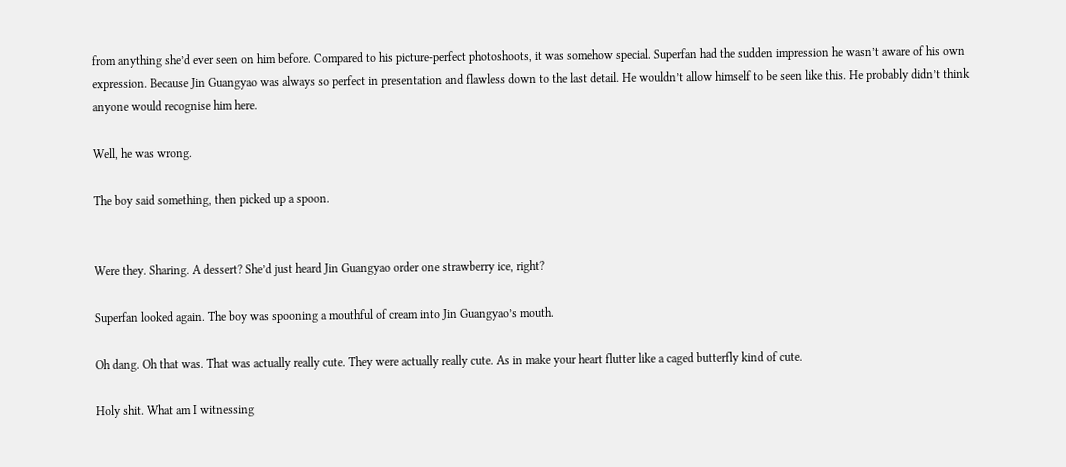from anything she’d ever seen on him before. Compared to his picture-perfect photoshoots, it was somehow special. Superfan had the sudden impression he wasn’t aware of his own expression. Because Jin Guangyao was always so perfect in presentation and flawless down to the last detail. He wouldn’t allow himself to be seen like this. He probably didn’t think anyone would recognise him here.

Well, he was wrong.

The boy said something, then picked up a spoon.


Were they. Sharing. A dessert? She’d just heard Jin Guangyao order one strawberry ice, right?

Superfan looked again. The boy was spooning a mouthful of cream into Jin Guangyao’s mouth.

Oh dang. Oh that was. That was actually really cute. They were actually really cute. As in make your heart flutter like a caged butterfly kind of cute.

Holy shit. What am I witnessing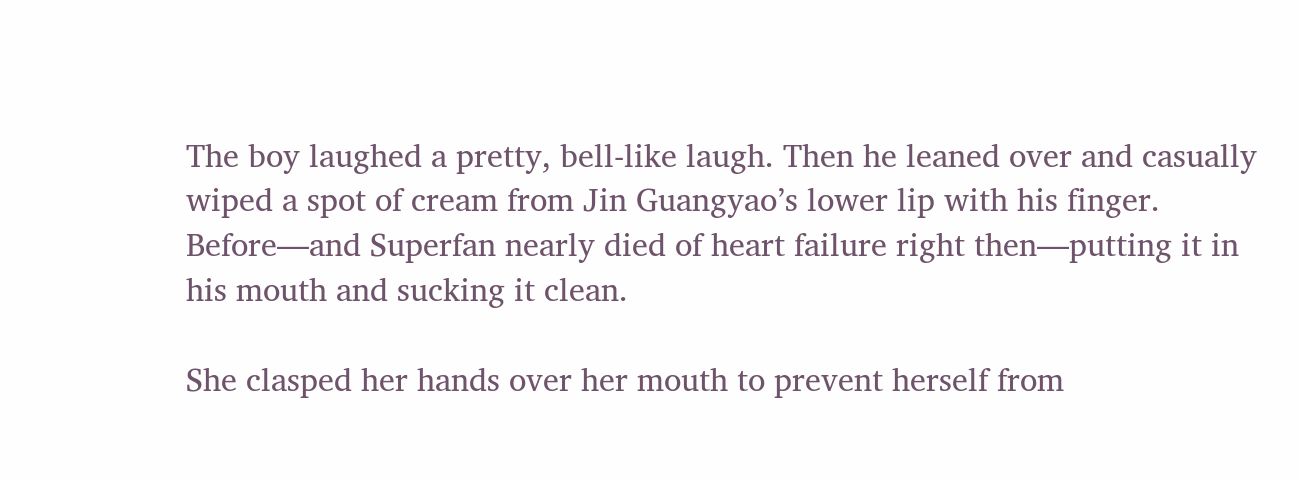The boy laughed a pretty, bell-like laugh. Then he leaned over and casually wiped a spot of cream from Jin Guangyao’s lower lip with his finger. Before—and Superfan nearly died of heart failure right then—putting it in his mouth and sucking it clean.

She clasped her hands over her mouth to prevent herself from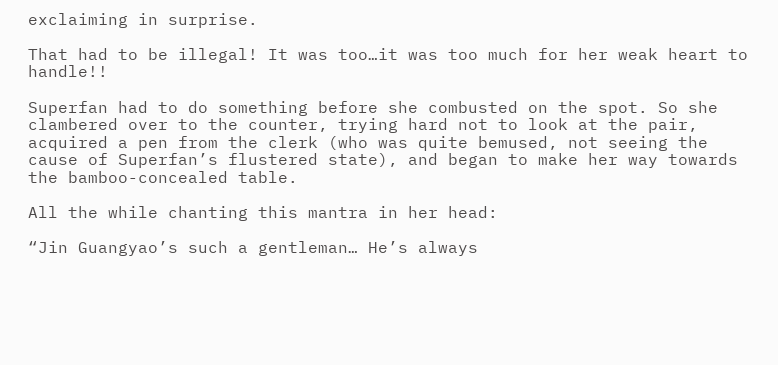exclaiming in surprise.

That had to be illegal! It was too…it was too much for her weak heart to handle!!

Superfan had to do something before she combusted on the spot. So she clambered over to the counter, trying hard not to look at the pair, acquired a pen from the clerk (who was quite bemused, not seeing the cause of Superfan’s flustered state), and began to make her way towards the bamboo-concealed table.

All the while chanting this mantra in her head:

“Jin Guangyao’s such a gentleman… He’s always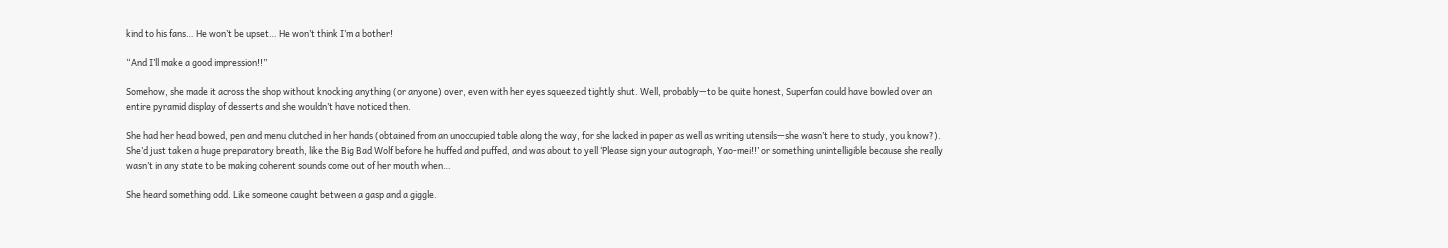kind to his fans… He won’t be upset… He won’t think I’m a bother!

“And I’ll make a good impression!!”

Somehow, she made it across the shop without knocking anything (or anyone) over, even with her eyes squeezed tightly shut. Well, probably—to be quite honest, Superfan could have bowled over an entire pyramid display of desserts and she wouldn’t have noticed then.

She had her head bowed, pen and menu clutched in her hands (obtained from an unoccupied table along the way, for she lacked in paper as well as writing utensils—she wasn’t here to study, you know?). She’d just taken a huge preparatory breath, like the Big Bad Wolf before he huffed and puffed, and was about to yell ‘Please sign your autograph, Yao-mei!!’ or something unintelligible because she really wasn’t in any state to be making coherent sounds come out of her mouth when…

She heard something odd. Like someone caught between a gasp and a giggle.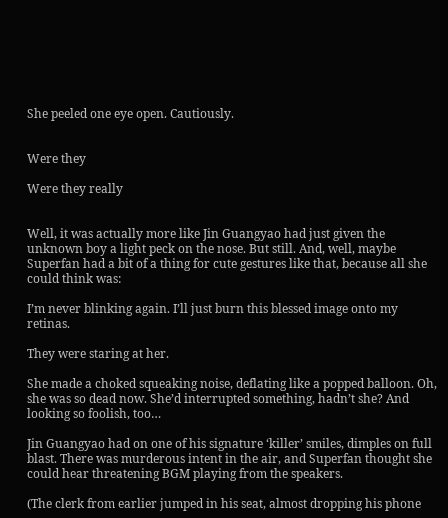She peeled one eye open. Cautiously.


Were they

Were they really


Well, it was actually more like Jin Guangyao had just given the unknown boy a light peck on the nose. But still. And, well, maybe Superfan had a bit of a thing for cute gestures like that, because all she could think was:

I’m never blinking again. I’ll just burn this blessed image onto my retinas.

They were staring at her.

She made a choked squeaking noise, deflating like a popped balloon. Oh, she was so dead now. She’d interrupted something, hadn’t she? And looking so foolish, too…

Jin Guangyao had on one of his signature ‘killer’ smiles, dimples on full blast. There was murderous intent in the air, and Superfan thought she could hear threatening BGM playing from the speakers.

(The clerk from earlier jumped in his seat, almost dropping his phone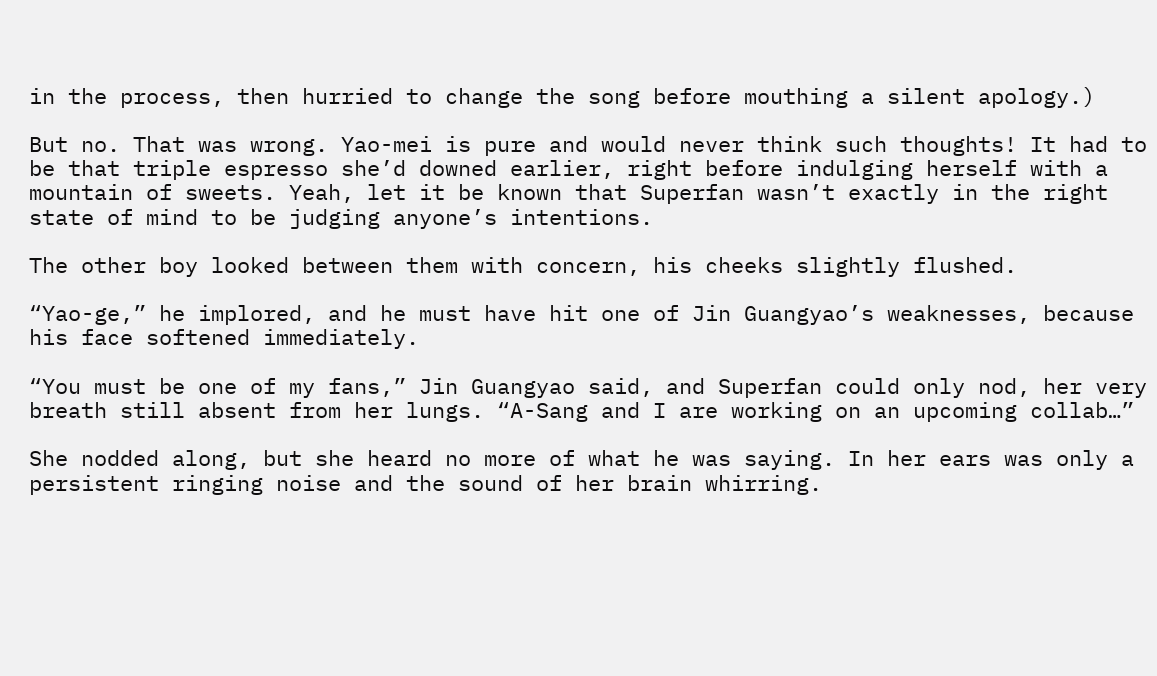in the process, then hurried to change the song before mouthing a silent apology.)

But no. That was wrong. Yao-mei is pure and would never think such thoughts! It had to be that triple espresso she’d downed earlier, right before indulging herself with a mountain of sweets. Yeah, let it be known that Superfan wasn’t exactly in the right state of mind to be judging anyone’s intentions.

The other boy looked between them with concern, his cheeks slightly flushed.

“Yao-ge,” he implored, and he must have hit one of Jin Guangyao’s weaknesses, because his face softened immediately.

“You must be one of my fans,” Jin Guangyao said, and Superfan could only nod, her very breath still absent from her lungs. “A-Sang and I are working on an upcoming collab…”

She nodded along, but she heard no more of what he was saying. In her ears was only a persistent ringing noise and the sound of her brain whirring.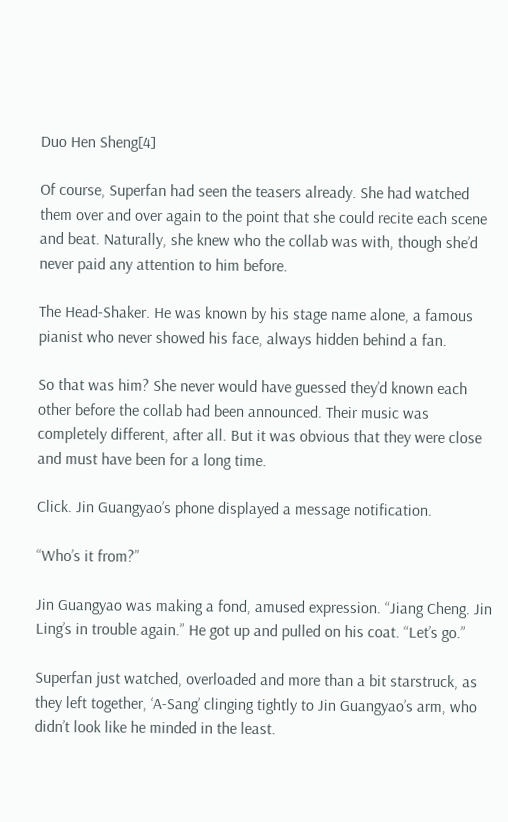Duo Hen Sheng[4]

Of course, Superfan had seen the teasers already. She had watched them over and over again to the point that she could recite each scene and beat. Naturally, she knew who the collab was with, though she’d never paid any attention to him before.

The Head-Shaker. He was known by his stage name alone, a famous pianist who never showed his face, always hidden behind a fan.

So that was him? She never would have guessed they’d known each other before the collab had been announced. Their music was completely different, after all. But it was obvious that they were close and must have been for a long time.

Click. Jin Guangyao’s phone displayed a message notification.

“Who’s it from?”

Jin Guangyao was making a fond, amused expression. “Jiang Cheng. Jin Ling’s in trouble again.” He got up and pulled on his coat. “Let’s go.”

Superfan just watched, overloaded and more than a bit starstruck, as they left together, ‘A-Sang’ clinging tightly to Jin Guangyao’s arm, who didn’t look like he minded in the least.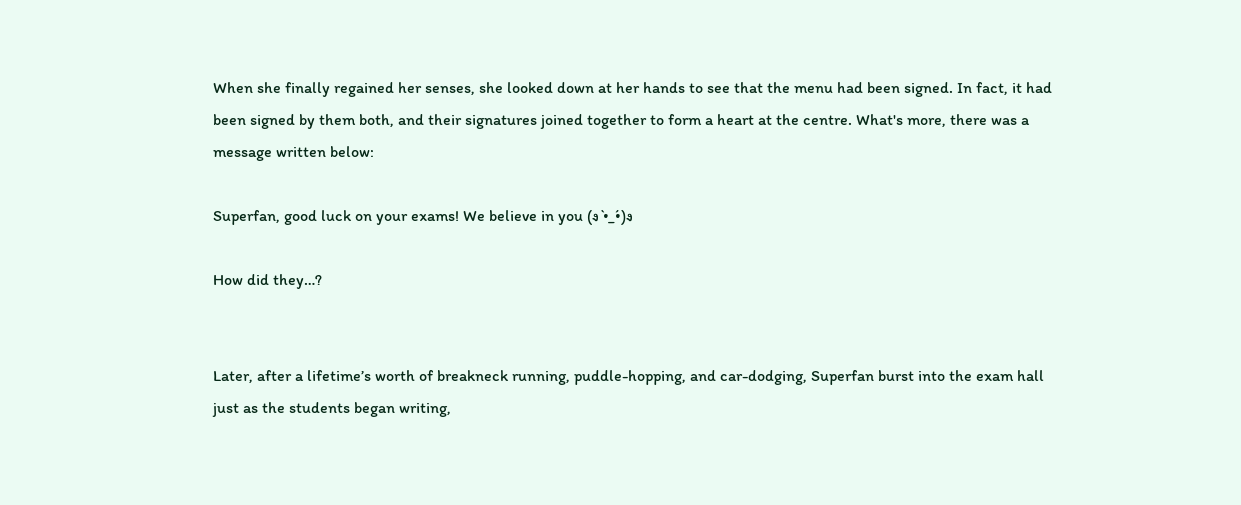When she finally regained her senses, she looked down at her hands to see that the menu had been signed. In fact, it had been signed by them both, and their signatures joined together to form a heart at the centre. What's more, there was a message written below:

Superfan, good luck on your exams! We believe in you (ง •̀_•́)ง

How did they…?


Later, after a lifetime’s worth of breakneck running, puddle-hopping, and car-dodging, Superfan burst into the exam hall just as the students began writing,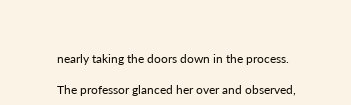nearly taking the doors down in the process.

The professor glanced her over and observed,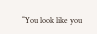“You look like you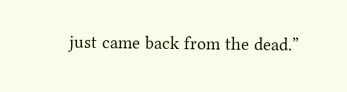just came back from the dead.”